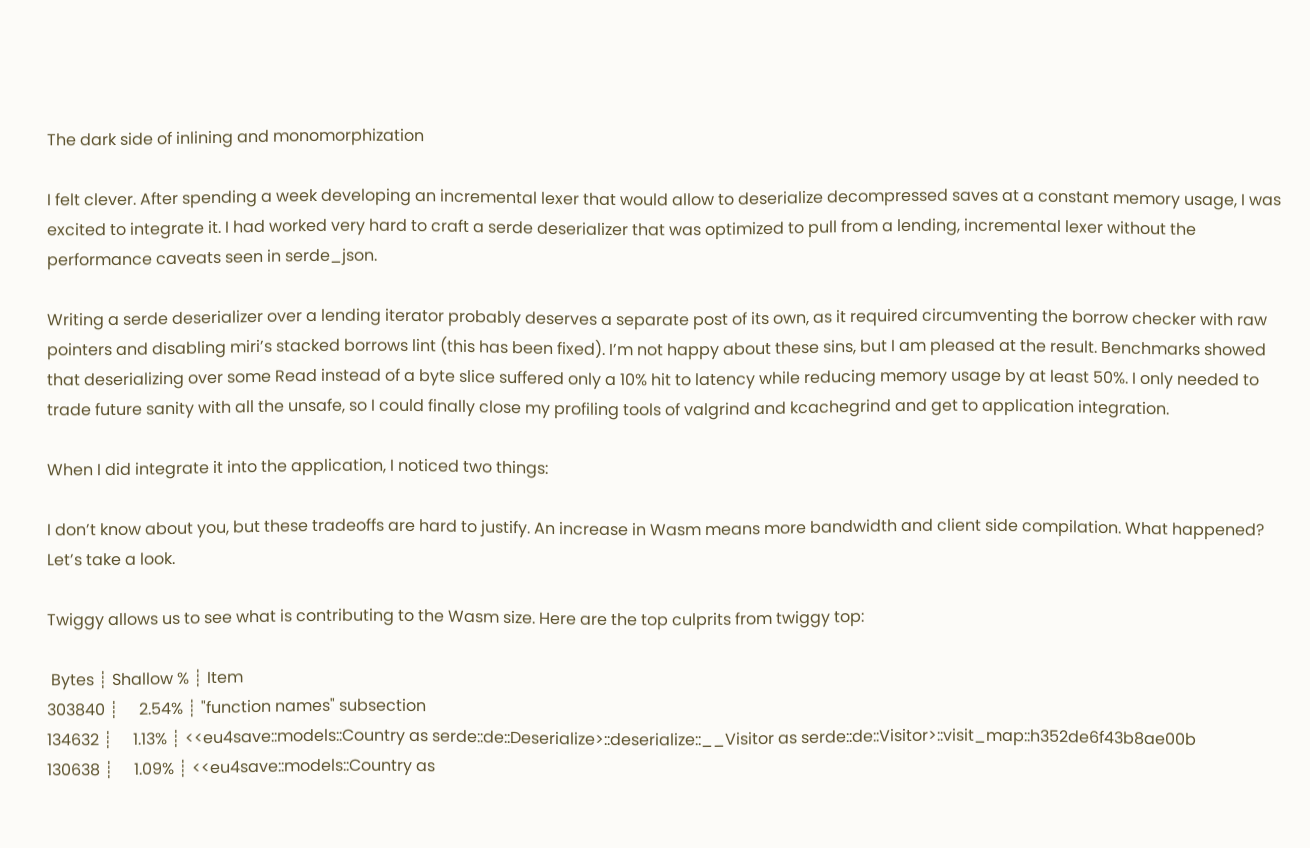The dark side of inlining and monomorphization

I felt clever. After spending a week developing an incremental lexer that would allow to deserialize decompressed saves at a constant memory usage, I was excited to integrate it. I had worked very hard to craft a serde deserializer that was optimized to pull from a lending, incremental lexer without the performance caveats seen in serde_json.

Writing a serde deserializer over a lending iterator probably deserves a separate post of its own, as it required circumventing the borrow checker with raw pointers and disabling miri’s stacked borrows lint (this has been fixed). I’m not happy about these sins, but I am pleased at the result. Benchmarks showed that deserializing over some Read instead of a byte slice suffered only a 10% hit to latency while reducing memory usage by at least 50%. I only needed to trade future sanity with all the unsafe, so I could finally close my profiling tools of valgrind and kcachegrind and get to application integration.

When I did integrate it into the application, I noticed two things:

I don’t know about you, but these tradeoffs are hard to justify. An increase in Wasm means more bandwidth and client side compilation. What happened? Let’s take a look.

Twiggy allows us to see what is contributing to the Wasm size. Here are the top culprits from twiggy top:

 Bytes ┊ Shallow % ┊ Item
303840 ┊     2.54% ┊ "function names" subsection
134632 ┊     1.13% ┊ <<eu4save::models::Country as serde::de::Deserialize>::deserialize::__Visitor as serde::de::Visitor>::visit_map::h352de6f43b8ae00b
130638 ┊     1.09% ┊ <<eu4save::models::Country as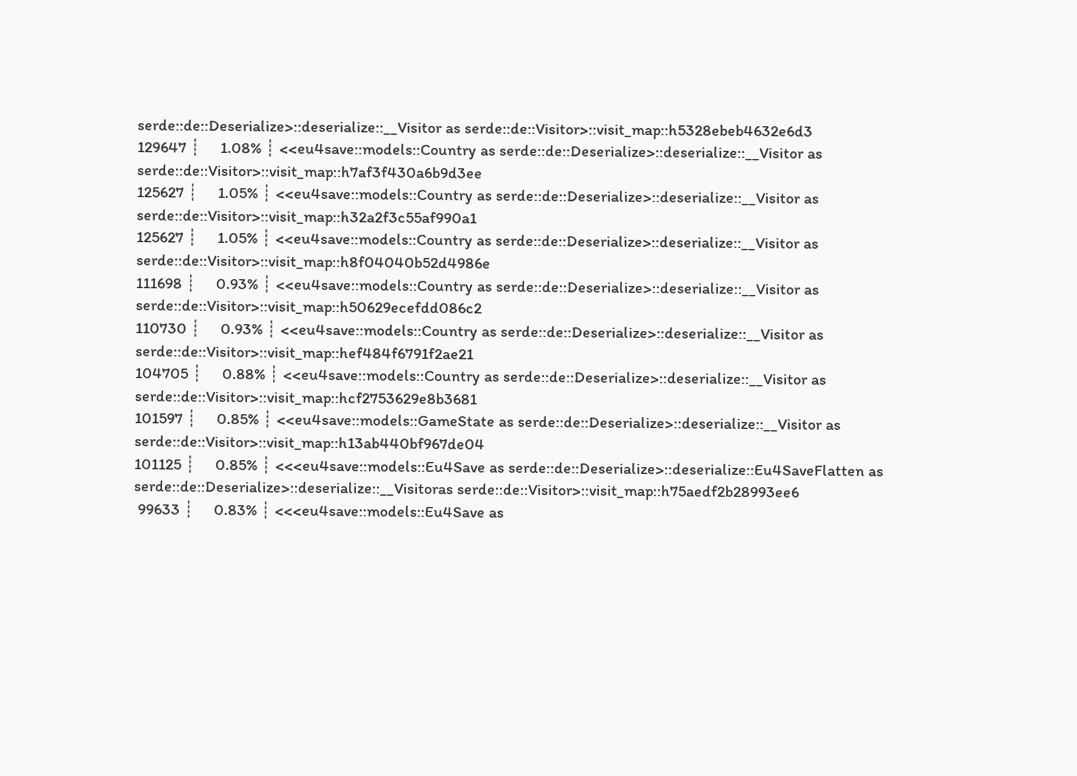serde::de::Deserialize>::deserialize::__Visitor as serde::de::Visitor>::visit_map::h5328ebeb4632e6d3
129647 ┊     1.08% ┊ <<eu4save::models::Country as serde::de::Deserialize>::deserialize::__Visitor as serde::de::Visitor>::visit_map::h7af3f430a6b9d3ee
125627 ┊     1.05% ┊ <<eu4save::models::Country as serde::de::Deserialize>::deserialize::__Visitor as serde::de::Visitor>::visit_map::h32a2f3c55af990a1
125627 ┊     1.05% ┊ <<eu4save::models::Country as serde::de::Deserialize>::deserialize::__Visitor as serde::de::Visitor>::visit_map::h8f04040b52d4986e
111698 ┊     0.93% ┊ <<eu4save::models::Country as serde::de::Deserialize>::deserialize::__Visitor as serde::de::Visitor>::visit_map::h50629ecefdd086c2
110730 ┊     0.93% ┊ <<eu4save::models::Country as serde::de::Deserialize>::deserialize::__Visitor as serde::de::Visitor>::visit_map::hef484f6791f2ae21
104705 ┊     0.88% ┊ <<eu4save::models::Country as serde::de::Deserialize>::deserialize::__Visitor as serde::de::Visitor>::visit_map::hcf2753629e8b3681
101597 ┊     0.85% ┊ <<eu4save::models::GameState as serde::de::Deserialize>::deserialize::__Visitor as serde::de::Visitor>::visit_map::h13ab440bf967de04
101125 ┊     0.85% ┊ <<<eu4save::models::Eu4Save as serde::de::Deserialize>::deserialize::Eu4SaveFlatten as serde::de::Deserialize>::deserialize::__Visitoras serde::de::Visitor>::visit_map::h75aedf2b28993ee6
 99633 ┊     0.83% ┊ <<<eu4save::models::Eu4Save as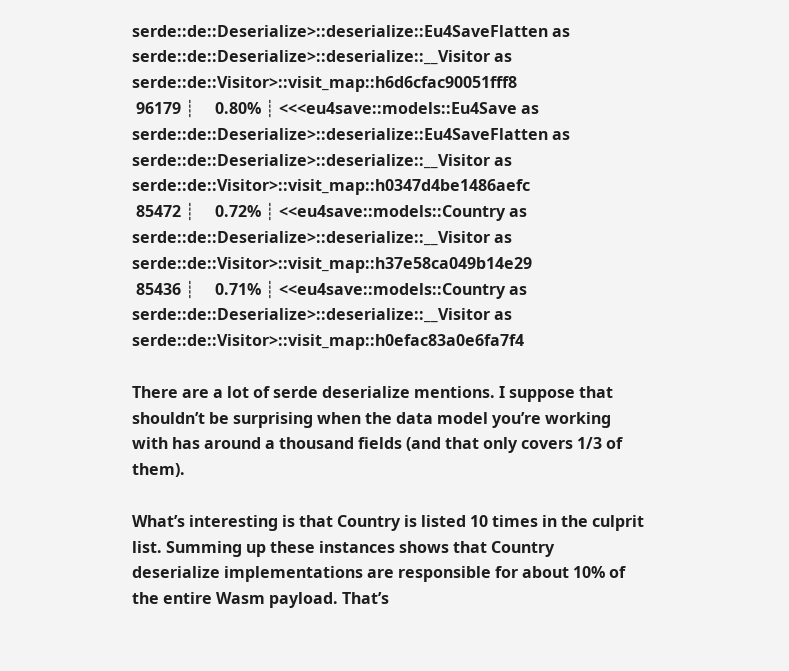serde::de::Deserialize>::deserialize::Eu4SaveFlatten as serde::de::Deserialize>::deserialize::__Visitor as serde::de::Visitor>::visit_map::h6d6cfac90051fff8
 96179 ┊     0.80% ┊ <<<eu4save::models::Eu4Save as serde::de::Deserialize>::deserialize::Eu4SaveFlatten as serde::de::Deserialize>::deserialize::__Visitor as serde::de::Visitor>::visit_map::h0347d4be1486aefc
 85472 ┊     0.72% ┊ <<eu4save::models::Country as serde::de::Deserialize>::deserialize::__Visitor as serde::de::Visitor>::visit_map::h37e58ca049b14e29
 85436 ┊     0.71% ┊ <<eu4save::models::Country as serde::de::Deserialize>::deserialize::__Visitor as serde::de::Visitor>::visit_map::h0efac83a0e6fa7f4

There are a lot of serde deserialize mentions. I suppose that shouldn’t be surprising when the data model you’re working with has around a thousand fields (and that only covers 1/3 of them).

What’s interesting is that Country is listed 10 times in the culprit list. Summing up these instances shows that Country deserialize implementations are responsible for about 10% of the entire Wasm payload. That’s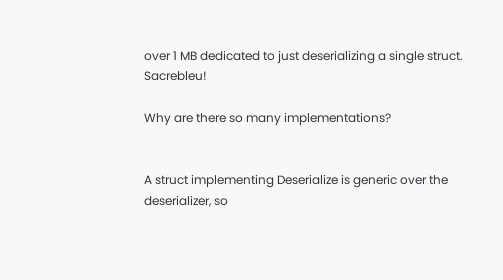over 1 MB dedicated to just deserializing a single struct. Sacrebleu!

Why are there so many implementations?


A struct implementing Deserialize is generic over the deserializer, so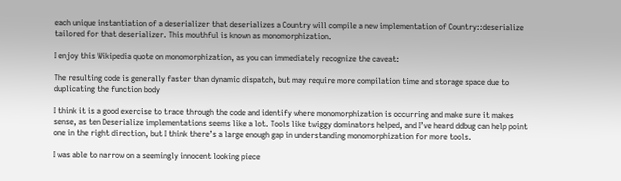each unique instantiation of a deserializer that deserializes a Country will compile a new implementation of Country::deserialize tailored for that deserializer. This mouthful is known as monomorphization.

I enjoy this Wikipedia quote on monomorphization, as you can immediately recognize the caveat:

The resulting code is generally faster than dynamic dispatch, but may require more compilation time and storage space due to duplicating the function body

I think it is a good exercise to trace through the code and identify where monomorphization is occurring and make sure it makes sense, as ten Deserialize implementations seems like a lot. Tools like twiggy dominators helped, and I’ve heard ddbug can help point one in the right direction, but I think there’s a large enough gap in understanding monomorphization for more tools.

I was able to narrow on a seemingly innocent looking piece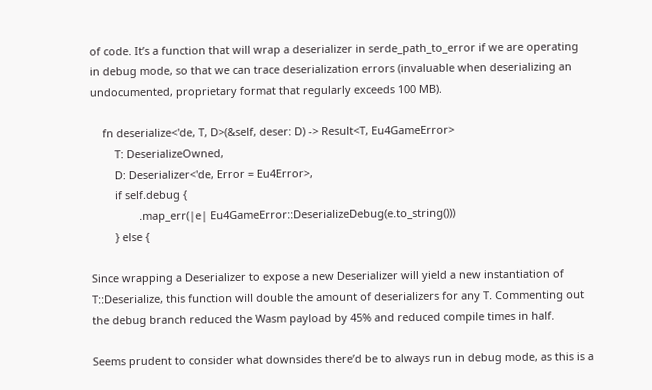of code. It’s a function that will wrap a deserializer in serde_path_to_error if we are operating in debug mode, so that we can trace deserialization errors (invaluable when deserializing an undocumented, proprietary format that regularly exceeds 100 MB).

    fn deserialize<'de, T, D>(&self, deser: D) -> Result<T, Eu4GameError>
        T: DeserializeOwned,
        D: Deserializer<'de, Error = Eu4Error>,
        if self.debug {
                .map_err(|e| Eu4GameError::DeserializeDebug(e.to_string()))
        } else {

Since wrapping a Deserializer to expose a new Deserializer will yield a new instantiation of T::Deserialize, this function will double the amount of deserializers for any T. Commenting out the debug branch reduced the Wasm payload by 45% and reduced compile times in half.

Seems prudent to consider what downsides there’d be to always run in debug mode, as this is a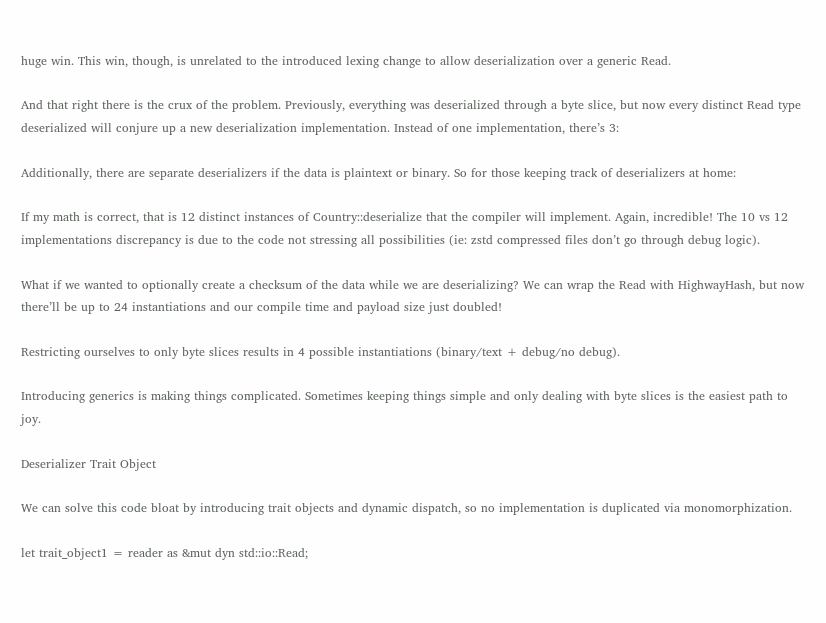huge win. This win, though, is unrelated to the introduced lexing change to allow deserialization over a generic Read.

And that right there is the crux of the problem. Previously, everything was deserialized through a byte slice, but now every distinct Read type deserialized will conjure up a new deserialization implementation. Instead of one implementation, there’s 3:

Additionally, there are separate deserializers if the data is plaintext or binary. So for those keeping track of deserializers at home:

If my math is correct, that is 12 distinct instances of Country::deserialize that the compiler will implement. Again, incredible! The 10 vs 12 implementations discrepancy is due to the code not stressing all possibilities (ie: zstd compressed files don’t go through debug logic).

What if we wanted to optionally create a checksum of the data while we are deserializing? We can wrap the Read with HighwayHash, but now there’ll be up to 24 instantiations and our compile time and payload size just doubled!

Restricting ourselves to only byte slices results in 4 possible instantiations (binary/text + debug/no debug).

Introducing generics is making things complicated. Sometimes keeping things simple and only dealing with byte slices is the easiest path to joy.

Deserializer Trait Object

We can solve this code bloat by introducing trait objects and dynamic dispatch, so no implementation is duplicated via monomorphization.

let trait_object1 = reader as &mut dyn std::io::Read;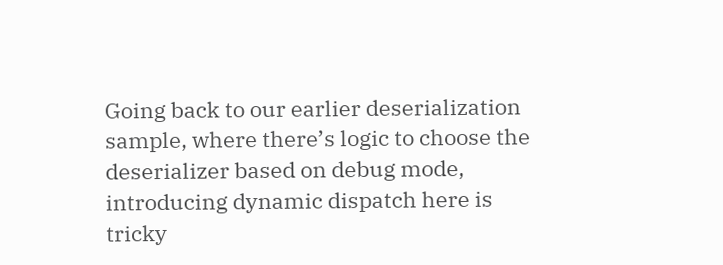Going back to our earlier deserialization sample, where there’s logic to choose the deserializer based on debug mode, introducing dynamic dispatch here is tricky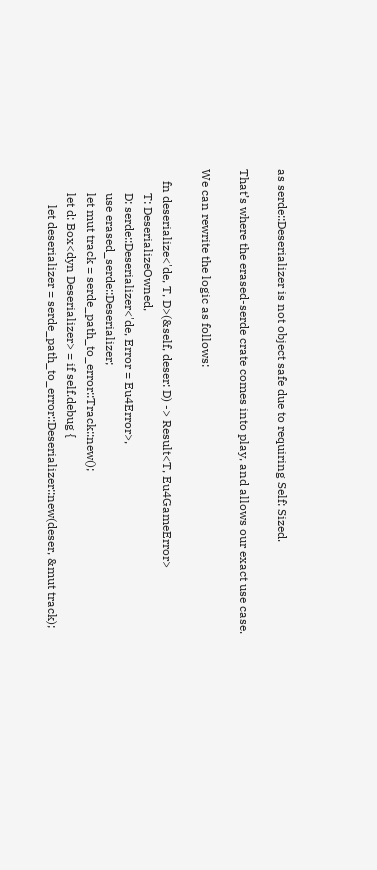as serde::Deserializer is not object safe due to requiring Self: Sized.

That’s where the erased-serde crate comes into play, and allows our exact use case.

We can rewrite the logic as follows:

    fn deserialize<'de, T, D>(&self, deser: D) -> Result<T, Eu4GameError>
        T: DeserializeOwned,
        D: serde::Deserializer<'de, Error = Eu4Error>,
        use erased_serde::Deserializer;
        let mut track = serde_path_to_error::Track::new();
        let d: Box<dyn Deserializer> = if self.debug {
            let deserializer = serde_path_to_error::Deserializer::new(deser, &mut track);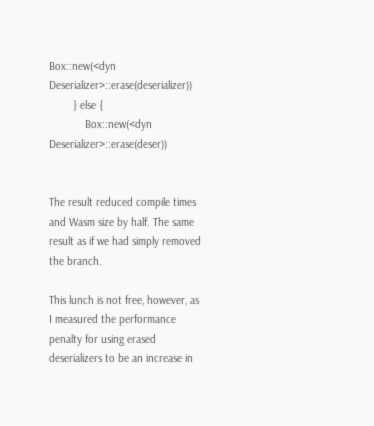Box::new(<dyn Deserializer>::erase(deserializer))
        } else {
            Box::new(<dyn Deserializer>::erase(deser))


The result reduced compile times and Wasm size by half. The same result as if we had simply removed the branch.

This lunch is not free, however, as I measured the performance penalty for using erased deserializers to be an increase in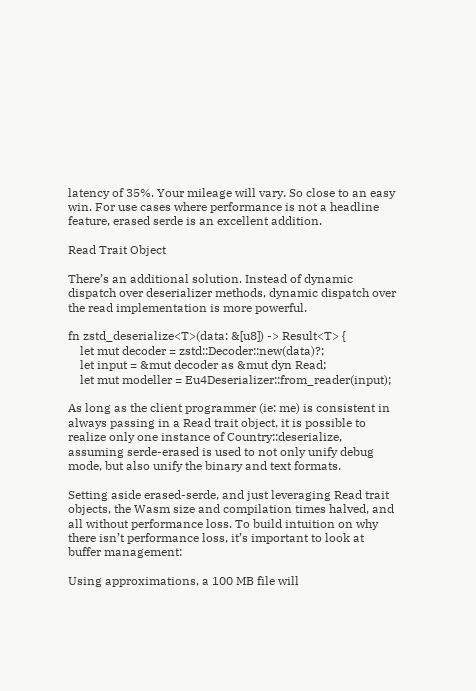latency of 35%. Your mileage will vary. So close to an easy win. For use cases where performance is not a headline feature, erased serde is an excellent addition.

Read Trait Object

There’s an additional solution. Instead of dynamic dispatch over deserializer methods, dynamic dispatch over the read implementation is more powerful.

fn zstd_deserialize<T>(data: &[u8]) -> Result<T> {
    let mut decoder = zstd::Decoder::new(data)?;
    let input = &mut decoder as &mut dyn Read;
    let mut modeller = Eu4Deserializer::from_reader(input);

As long as the client programmer (ie: me) is consistent in always passing in a Read trait object, it is possible to realize only one instance of Country::deserialize, assuming serde-erased is used to not only unify debug mode, but also unify the binary and text formats.

Setting aside erased-serde, and just leveraging Read trait objects, the Wasm size and compilation times halved, and all without performance loss. To build intuition on why there isn’t performance loss, it’s important to look at buffer management:

Using approximations, a 100 MB file will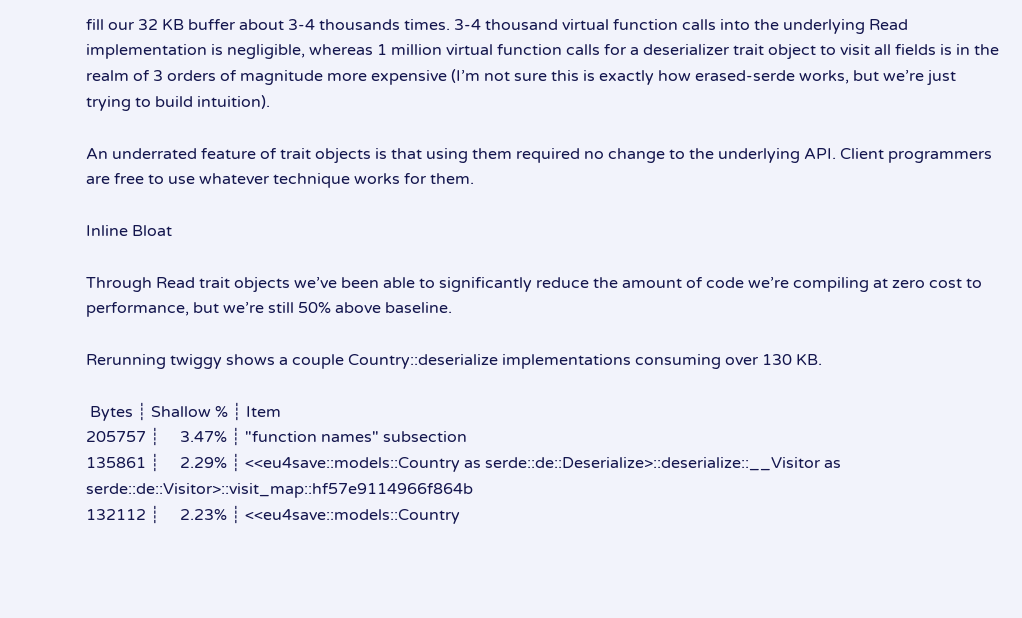fill our 32 KB buffer about 3-4 thousands times. 3-4 thousand virtual function calls into the underlying Read implementation is negligible, whereas 1 million virtual function calls for a deserializer trait object to visit all fields is in the realm of 3 orders of magnitude more expensive (I’m not sure this is exactly how erased-serde works, but we’re just trying to build intuition).

An underrated feature of trait objects is that using them required no change to the underlying API. Client programmers are free to use whatever technique works for them.

Inline Bloat

Through Read trait objects we’ve been able to significantly reduce the amount of code we’re compiling at zero cost to performance, but we’re still 50% above baseline.

Rerunning twiggy shows a couple Country::deserialize implementations consuming over 130 KB.

 Bytes ┊ Shallow % ┊ Item
205757 ┊     3.47% ┊ "function names" subsection
135861 ┊     2.29% ┊ <<eu4save::models::Country as serde::de::Deserialize>::deserialize::__Visitor as serde::de::Visitor>::visit_map::hf57e9114966f864b
132112 ┊     2.23% ┊ <<eu4save::models::Country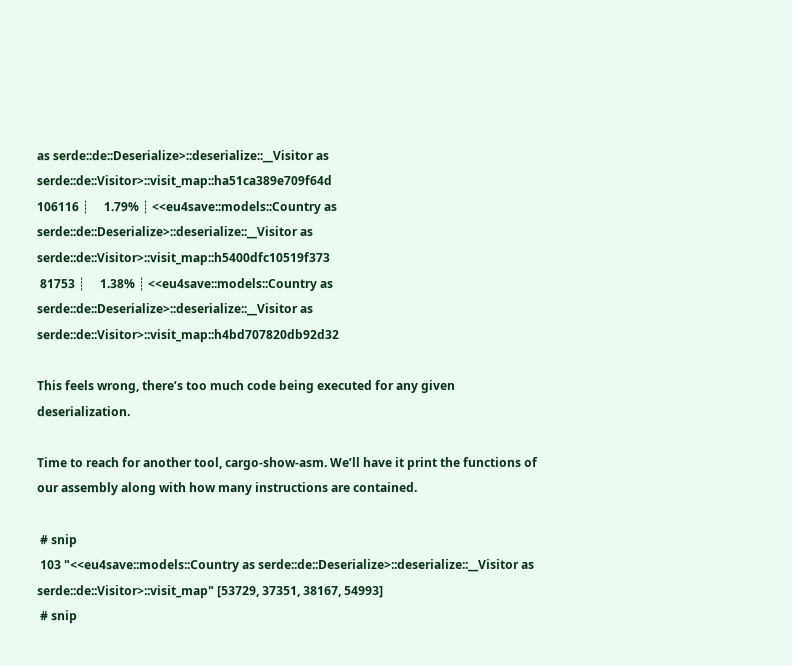as serde::de::Deserialize>::deserialize::__Visitor as serde::de::Visitor>::visit_map::ha51ca389e709f64d
106116 ┊     1.79% ┊ <<eu4save::models::Country as serde::de::Deserialize>::deserialize::__Visitor as serde::de::Visitor>::visit_map::h5400dfc10519f373
 81753 ┊     1.38% ┊ <<eu4save::models::Country as serde::de::Deserialize>::deserialize::__Visitor as serde::de::Visitor>::visit_map::h4bd707820db92d32

This feels wrong, there’s too much code being executed for any given deserialization.

Time to reach for another tool, cargo-show-asm. We’ll have it print the functions of our assembly along with how many instructions are contained.

 # snip
 103 "<<eu4save::models::Country as serde::de::Deserialize>::deserialize::__Visitor as serde::de::Visitor>::visit_map" [53729, 37351, 38167, 54993]
 # snip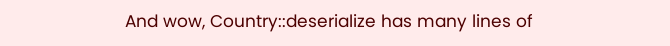And wow, Country::deserialize has many lines of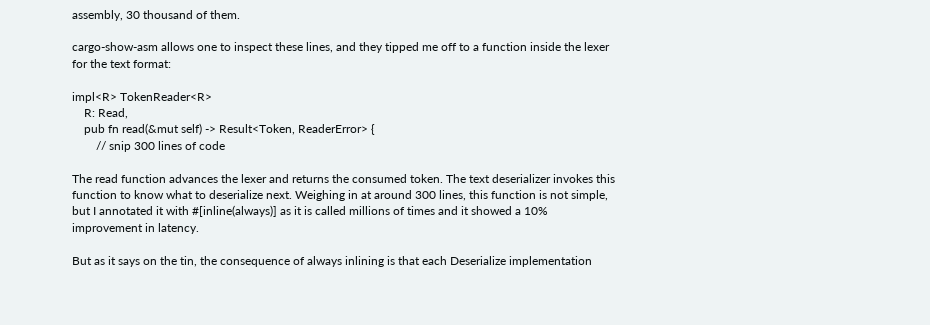assembly, 30 thousand of them.

cargo-show-asm allows one to inspect these lines, and they tipped me off to a function inside the lexer for the text format:

impl<R> TokenReader<R>
    R: Read,
    pub fn read(&mut self) -> Result<Token, ReaderError> {
        // snip 300 lines of code

The read function advances the lexer and returns the consumed token. The text deserializer invokes this function to know what to deserialize next. Weighing in at around 300 lines, this function is not simple, but I annotated it with #[inline(always)] as it is called millions of times and it showed a 10% improvement in latency.

But as it says on the tin, the consequence of always inlining is that each Deserialize implementation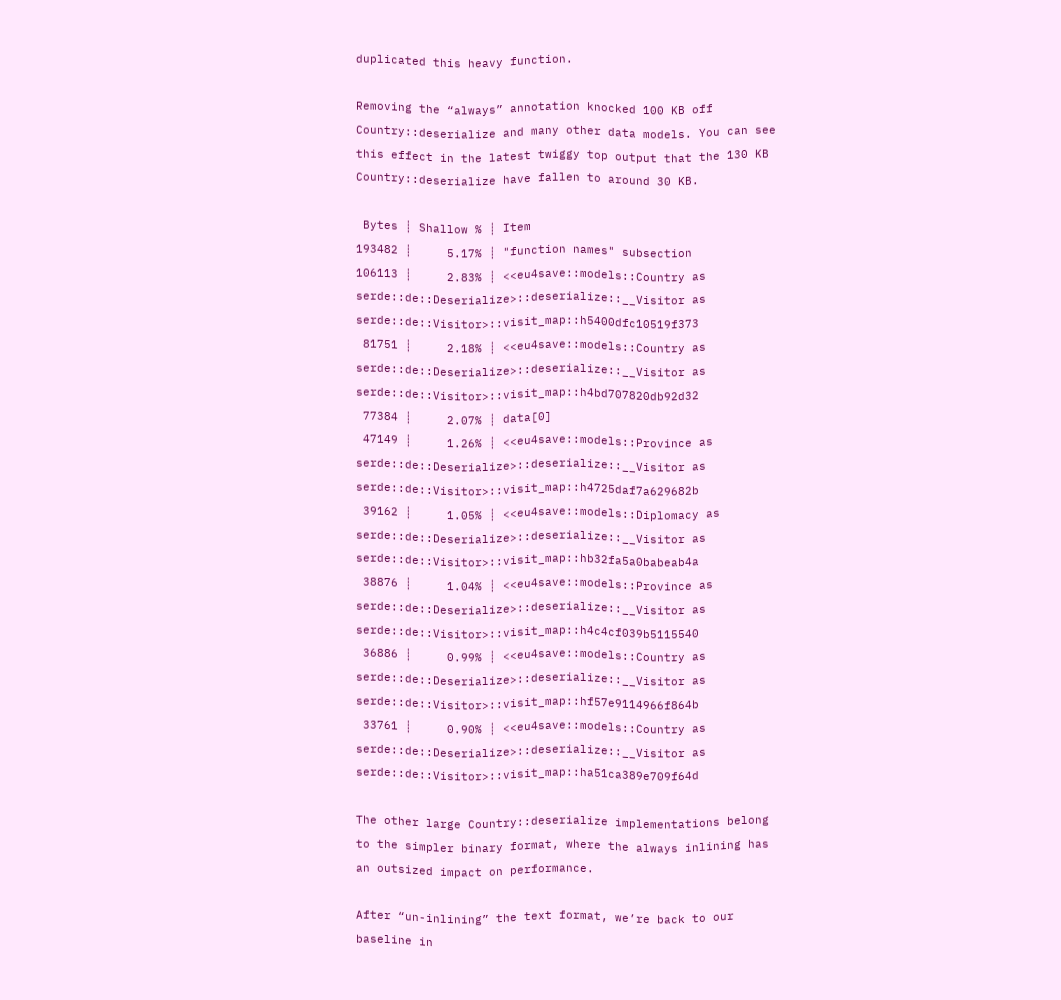duplicated this heavy function.

Removing the “always” annotation knocked 100 KB off Country::deserialize and many other data models. You can see this effect in the latest twiggy top output that the 130 KB Country::deserialize have fallen to around 30 KB.

 Bytes ┊ Shallow % ┊ Item
193482 ┊     5.17% ┊ "function names" subsection
106113 ┊     2.83% ┊ <<eu4save::models::Country as serde::de::Deserialize>::deserialize::__Visitor as serde::de::Visitor>::visit_map::h5400dfc10519f373
 81751 ┊     2.18% ┊ <<eu4save::models::Country as serde::de::Deserialize>::deserialize::__Visitor as serde::de::Visitor>::visit_map::h4bd707820db92d32
 77384 ┊     2.07% ┊ data[0]
 47149 ┊     1.26% ┊ <<eu4save::models::Province as serde::de::Deserialize>::deserialize::__Visitor as serde::de::Visitor>::visit_map::h4725daf7a629682b
 39162 ┊     1.05% ┊ <<eu4save::models::Diplomacy as serde::de::Deserialize>::deserialize::__Visitor as serde::de::Visitor>::visit_map::hb32fa5a0babeab4a
 38876 ┊     1.04% ┊ <<eu4save::models::Province as serde::de::Deserialize>::deserialize::__Visitor as serde::de::Visitor>::visit_map::h4c4cf039b5115540
 36886 ┊     0.99% ┊ <<eu4save::models::Country as serde::de::Deserialize>::deserialize::__Visitor as serde::de::Visitor>::visit_map::hf57e9114966f864b
 33761 ┊     0.90% ┊ <<eu4save::models::Country as serde::de::Deserialize>::deserialize::__Visitor as serde::de::Visitor>::visit_map::ha51ca389e709f64d

The other large Country::deserialize implementations belong to the simpler binary format, where the always inlining has an outsized impact on performance.

After “un-inlining” the text format, we’re back to our baseline in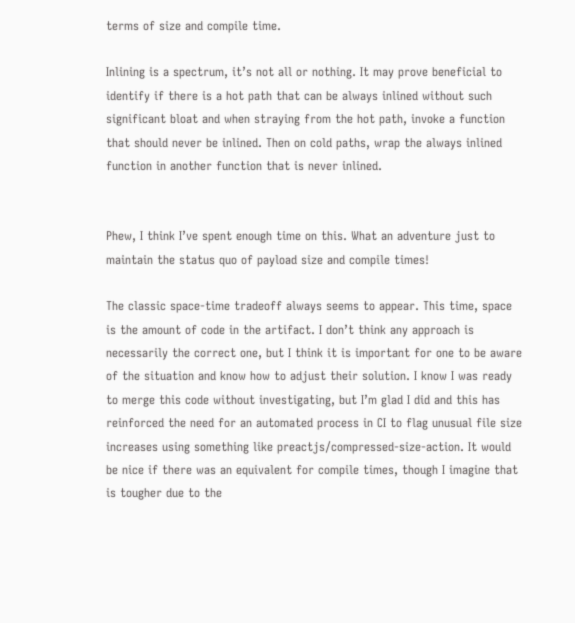terms of size and compile time.

Inlining is a spectrum, it’s not all or nothing. It may prove beneficial to identify if there is a hot path that can be always inlined without such significant bloat and when straying from the hot path, invoke a function that should never be inlined. Then on cold paths, wrap the always inlined function in another function that is never inlined.


Phew, I think I’ve spent enough time on this. What an adventure just to maintain the status quo of payload size and compile times!

The classic space-time tradeoff always seems to appear. This time, space is the amount of code in the artifact. I don’t think any approach is necessarily the correct one, but I think it is important for one to be aware of the situation and know how to adjust their solution. I know I was ready to merge this code without investigating, but I’m glad I did and this has reinforced the need for an automated process in CI to flag unusual file size increases using something like preactjs/compressed-size-action. It would be nice if there was an equivalent for compile times, though I imagine that is tougher due to the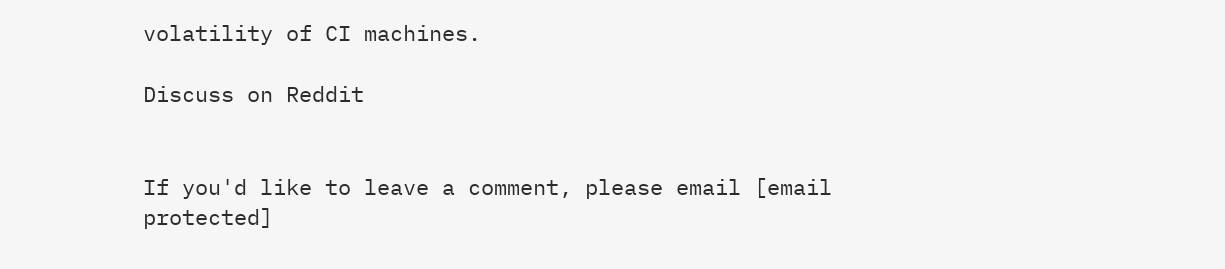volatility of CI machines.

Discuss on Reddit


If you'd like to leave a comment, please email [email protected]